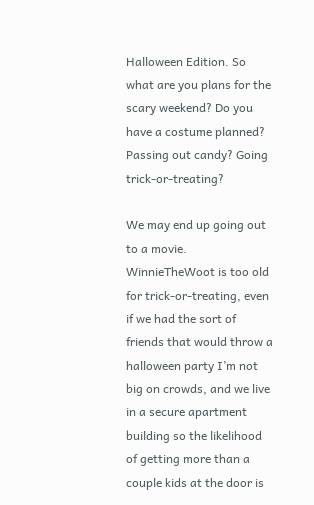Halloween Edition. So what are you plans for the scary weekend? Do you have a costume planned? Passing out candy? Going trick-or-treating?

We may end up going out to a movie. WinnieTheWoot is too old for trick-or-treating, even if we had the sort of friends that would throw a halloween party I’m not big on crowds, and we live in a secure apartment building so the likelihood of getting more than a couple kids at the door is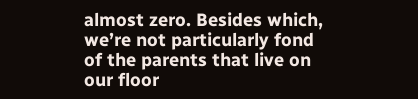almost zero. Besides which, we’re not particularly fond of the parents that live on our floor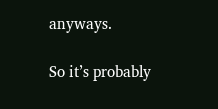anyways.

So it’s probably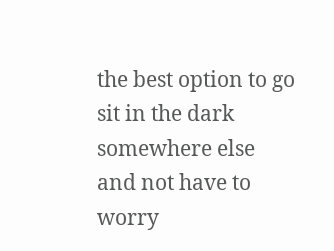the best option to go sit in the dark somewhere else and not have to worry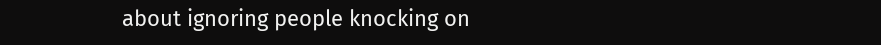about ignoring people knocking on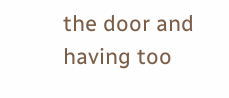the door and having too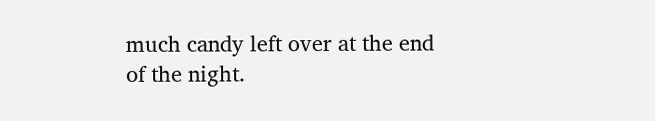much candy left over at the end of the night.